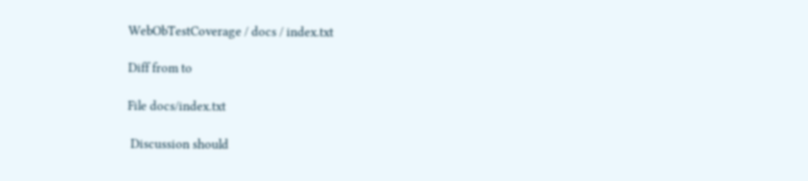WebObTestCoverage / docs / index.txt

Diff from to

File docs/index.txt

 Discussion should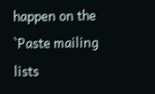happen on the `Paste mailing lists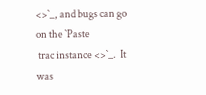<>`_, and bugs can go on the `Paste
 trac instance <>`_.  It was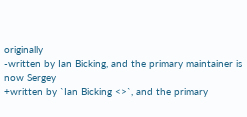originally
-written by Ian Bicking, and the primary maintainer is now Sergey
+written by `Ian Bicking <>`, and the primary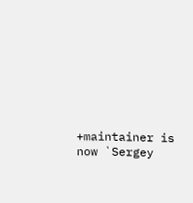+maintainer is now `Sergey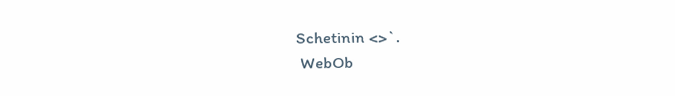Schetinin <>`.
 WebOb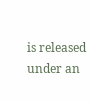is released under an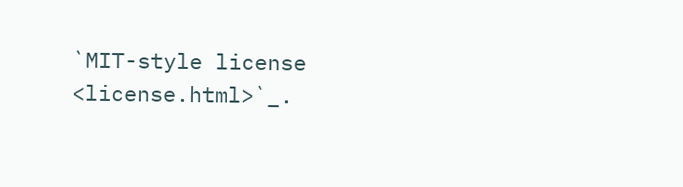`MIT-style license <license.html>`_.